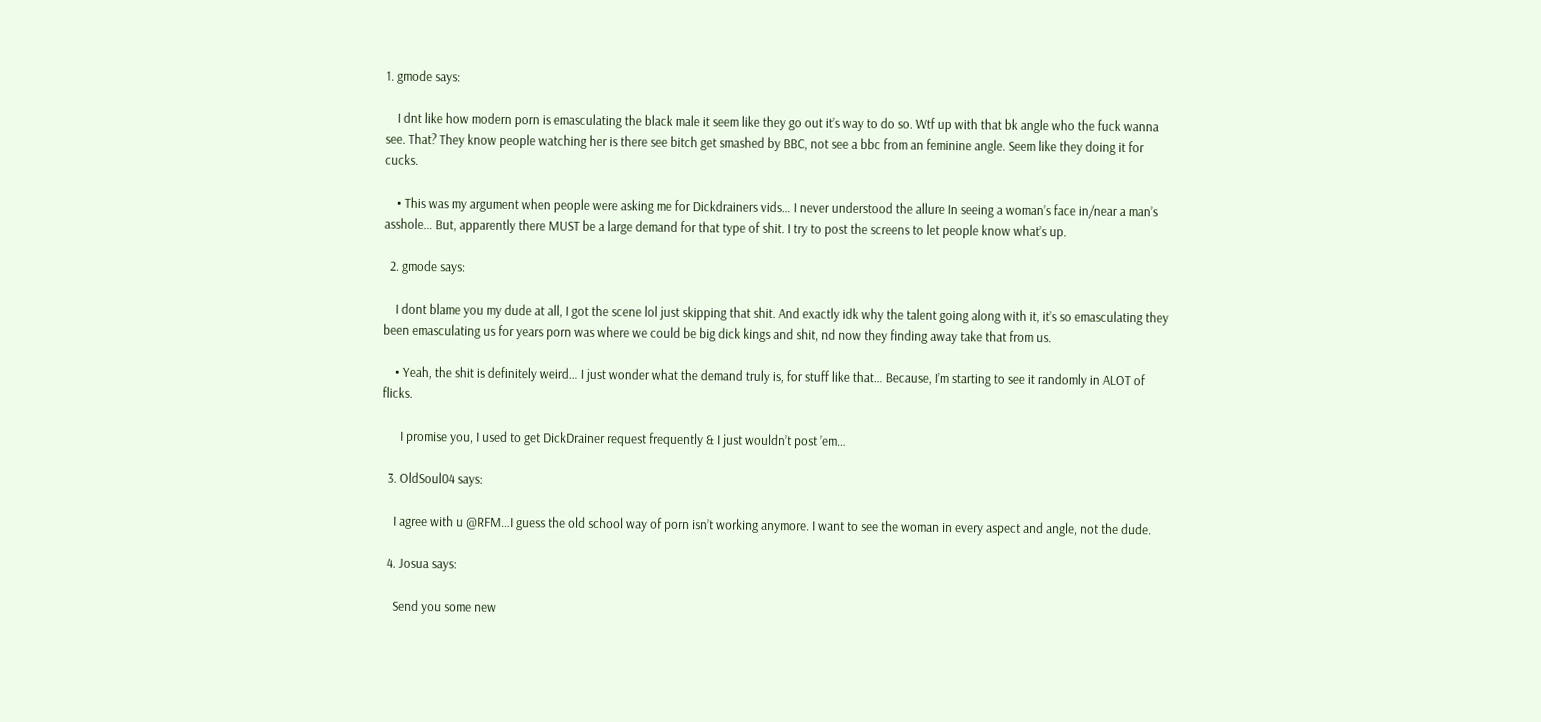1. gmode says:

    I dnt like how modern porn is emasculating the black male it seem like they go out it’s way to do so. Wtf up with that bk angle who the fuck wanna see. That? They know people watching her is there see bitch get smashed by BBC, not see a bbc from an feminine angle. Seem like they doing it for cucks.

    • This was my argument when people were asking me for Dickdrainers vids… I never understood the allure In seeing a woman’s face in/near a man’s asshole… But, apparently there MUST be a large demand for that type of shit. I try to post the screens to let people know what’s up.

  2. gmode says:

    I dont blame you my dude at all, I got the scene lol just skipping that shit. And exactly idk why the talent going along with it, it’s so emasculating they been emasculating us for years porn was where we could be big dick kings and shit, nd now they finding away take that from us.

    • Yeah, the shit is definitely weird… I just wonder what the demand truly is, for stuff like that… Because, I’m starting to see it randomly in ALOT of flicks.

      I promise you, I used to get DickDrainer request frequently & I just wouldn’t post ’em…

  3. OldSoul04 says:

    I agree with u @RFM…I guess the old school way of porn isn’t working anymore. I want to see the woman in every aspect and angle, not the dude.

  4. Josua says:

    Send you some new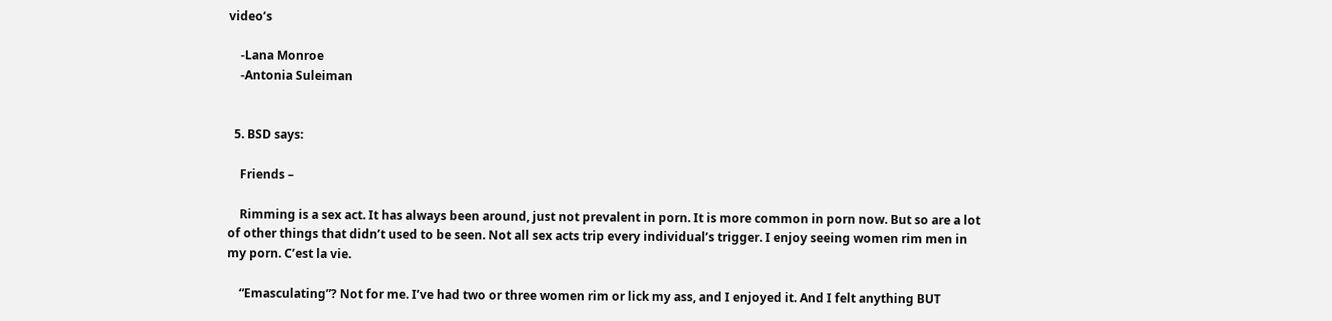video’s

    -Lana Monroe
    -Antonia Suleiman


  5. BSD says:

    Friends –

    Rimming is a sex act. It has always been around, just not prevalent in porn. It is more common in porn now. But so are a lot of other things that didn’t used to be seen. Not all sex acts trip every individual’s trigger. I enjoy seeing women rim men in my porn. C’est la vie.

    “Emasculating”? Not for me. I’ve had two or three women rim or lick my ass, and I enjoyed it. And I felt anything BUT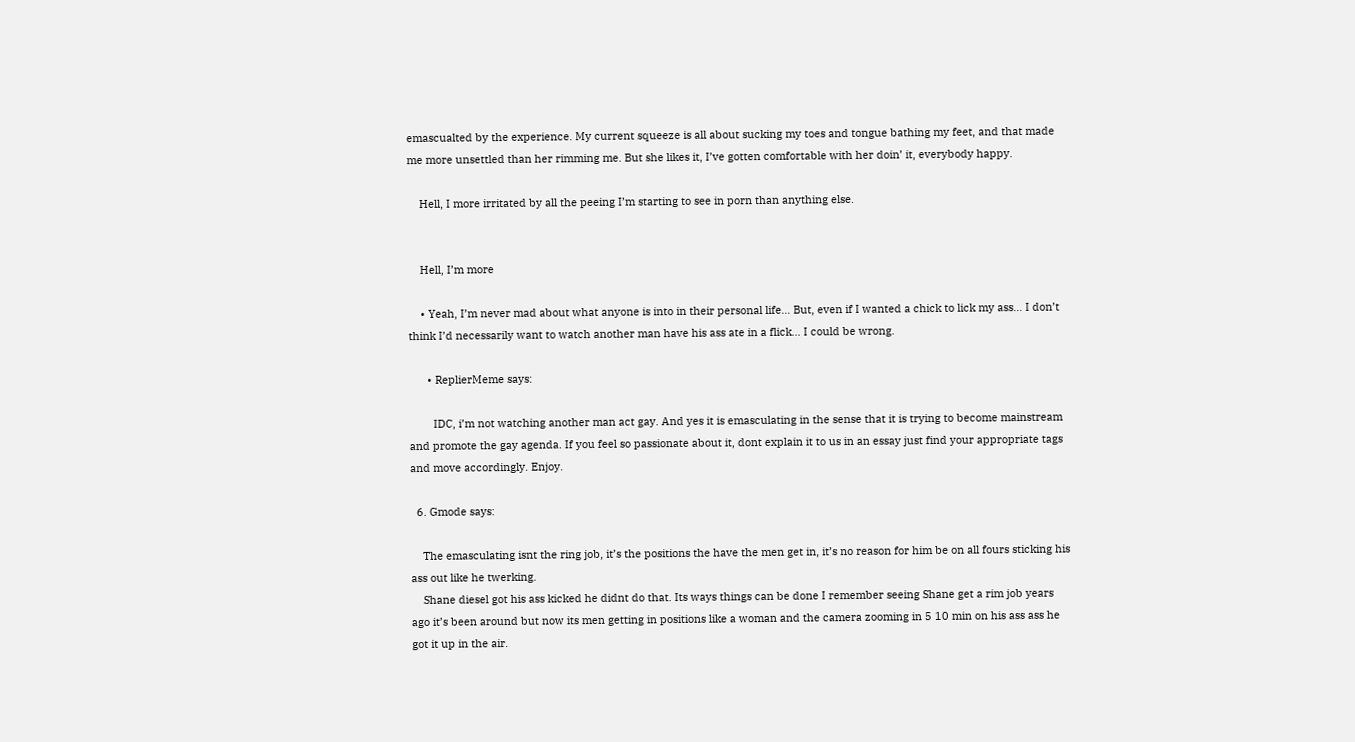emascualted by the experience. My current squeeze is all about sucking my toes and tongue bathing my feet, and that made me more unsettled than her rimming me. But she likes it, I’ve gotten comfortable with her doin’ it, everybody happy.

    Hell, I more irritated by all the peeing I’m starting to see in porn than anything else.


    Hell, I’m more

    • Yeah, I’m never mad about what anyone is into in their personal life… But, even if I wanted a chick to lick my ass… I don’t think I’d necessarily want to watch another man have his ass ate in a flick… I could be wrong.

      • ReplierMeme says:

        IDC, i’m not watching another man act gay. And yes it is emasculating in the sense that it is trying to become mainstream and promote the gay agenda. If you feel so passionate about it, dont explain it to us in an essay just find your appropriate tags and move accordingly. Enjoy.

  6. Gmode says:

    The emasculating isnt the ring job, it’s the positions the have the men get in, it’s no reason for him be on all fours sticking his ass out like he twerking.
    Shane diesel got his ass kicked he didnt do that. Its ways things can be done I remember seeing Shane get a rim job years ago it’s been around but now its men getting in positions like a woman and the camera zooming in 5 10 min on his ass ass he got it up in the air.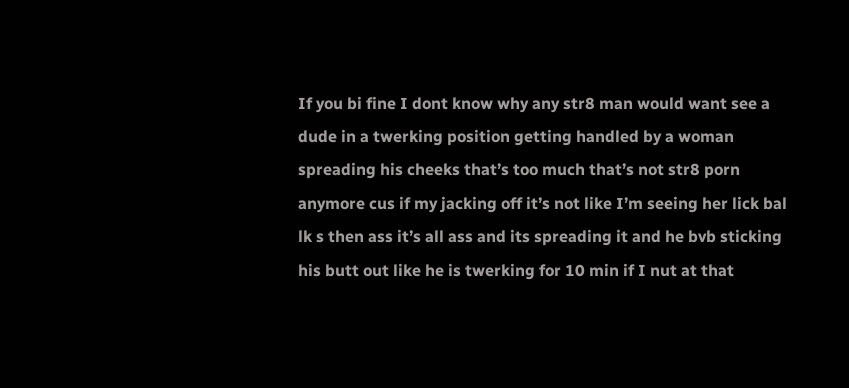If you bi fine I dont know why any str8 man would want see a dude in a twerking position getting handled by a woman spreading his cheeks that’s too much that’s not str8 porn anymore cus if my jacking off it’s not like I’m seeing her lick bal lk s then ass it’s all ass and its spreading it and he bvb sticking his butt out like he is twerking for 10 min if I nut at that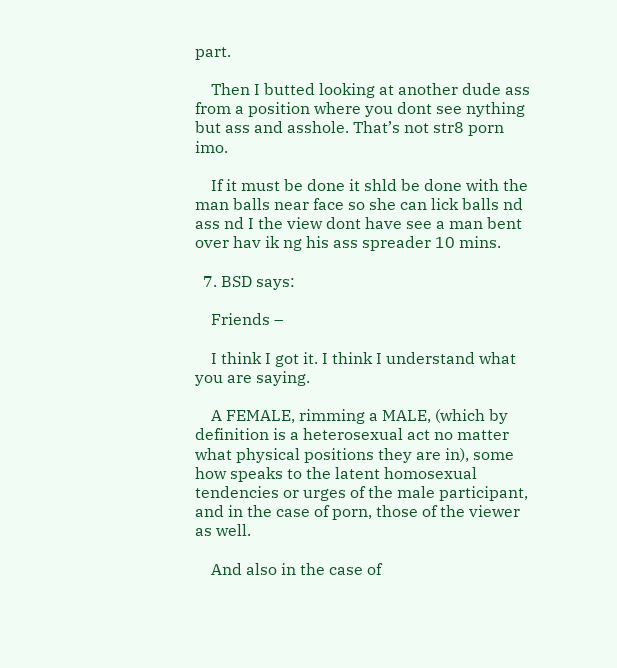part.

    Then I butted looking at another dude ass from a position where you dont see nything but ass and asshole. That’s not str8 porn imo.

    If it must be done it shld be done with the man balls near face so she can lick balls nd ass nd I the view dont have see a man bent over hav ik ng his ass spreader 10 mins.

  7. BSD says:

    Friends –

    I think I got it. I think I understand what you are saying.

    A FEMALE, rimming a MALE, (which by definition is a heterosexual act no matter what physical positions they are in), some how speaks to the latent homosexual tendencies or urges of the male participant, and in the case of porn, those of the viewer as well.

    And also in the case of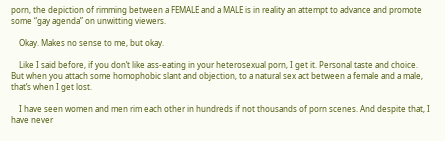porn, the depiction of rimming between a FEMALE and a MALE is in reality an attempt to advance and promote some “gay agenda” on unwitting viewers.

    Okay. Makes no sense to me, but okay.

    Like I said before, if you don’t like ass-eating in your heterosexual porn, I get it. Personal taste and choice. But when you attach some homophobic slant and objection, to a natural sex act between a female and a male, that’s when I get lost.

    I have seen women and men rim each other in hundreds if not thousands of porn scenes. And despite that, I have never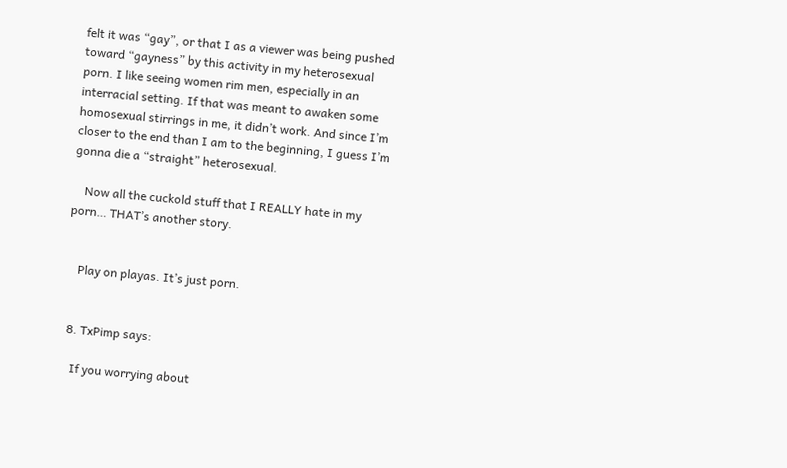felt it was “gay”, or that I as a viewer was being pushed toward “gayness” by this activity in my heterosexual porn. I like seeing women rim men, especially in an interracial setting. If that was meant to awaken some homosexual stirrings in me, it didn’t work. And since I’m closer to the end than I am to the beginning, I guess I’m gonna die a “straight” heterosexual.

    Now all the cuckold stuff that I REALLY hate in my porn… THAT’s another story.


    Play on playas. It’s just porn.


  8. TxPimp says:

    If you worrying about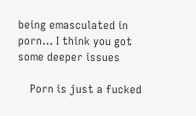being emasculated in porn… I think you got some deeper issues

    Porn is just a fucked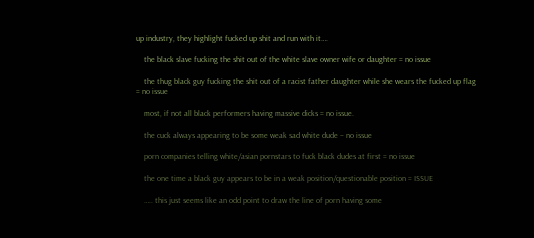up industry, they highlight fucked up shit and run with it….

    the black slave fucking the shit out of the white slave owner wife or daughter = no issue

    the thug black guy fucking the shit out of a racist father daughter while she wears the fucked up flag = no issue

    most, if not all black performers having massive dicks = no issue.

    the cuck always appearing to be some weak sad white dude – no issue

    porn companies telling white/asian pornstars to fuck black dudes at first = no issue

    the one time a black guy appears to be in a weak position/questionable position = ISSUE

    ….. this just seems like an odd point to draw the line of porn having some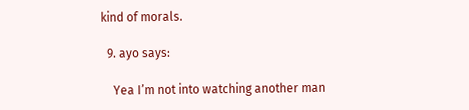kind of morals.

  9. ayo says:

    Yea I’m not into watching another man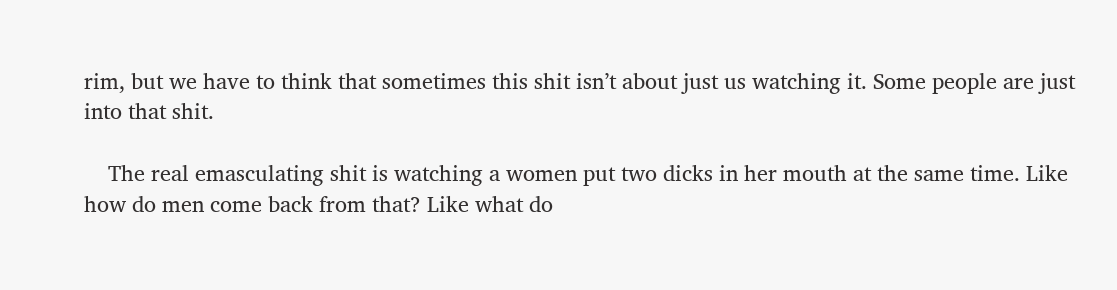rim, but we have to think that sometimes this shit isn’t about just us watching it. Some people are just into that shit.

    The real emasculating shit is watching a women put two dicks in her mouth at the same time. Like how do men come back from that? Like what do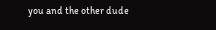you and the other dude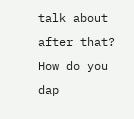talk about after that? How do you dap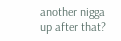another nigga up after that?